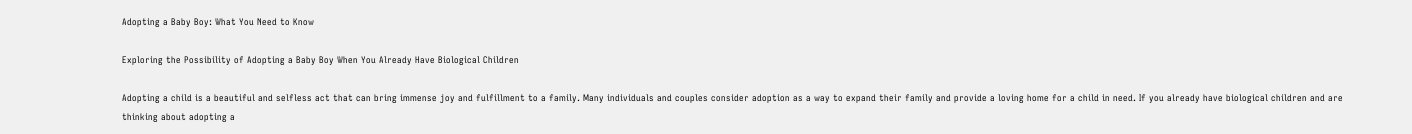Adopting a Baby Boy: What You Need to Know

Exploring the Possibility of Adopting a Baby Boy When You Already Have Biological Children

Adopting a child is a beautiful and selfless act that can bring immense joy and fulfillment to a family. Many individuals and couples consider adoption as a way to expand their family and provide a loving home for a child in need. If you already have biological children and are thinking about adopting a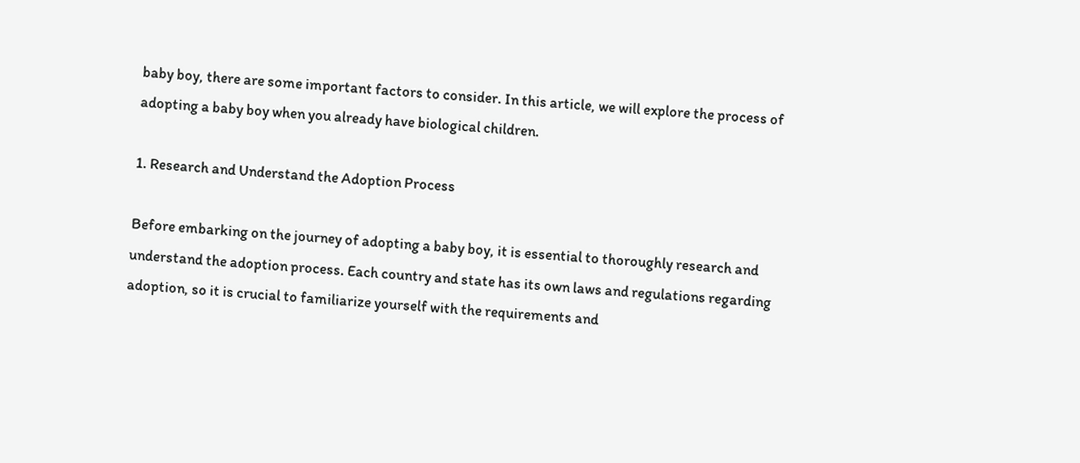baby boy, there are some important factors to consider. In this article, we will explore the process of adopting a baby boy when you already have biological children.

1. Research and Understand the Adoption Process

Before embarking on the journey of adopting a baby boy, it is essential to thoroughly research and understand the adoption process. Each country and state has its own laws and regulations regarding adoption, so it is crucial to familiarize yourself with the requirements and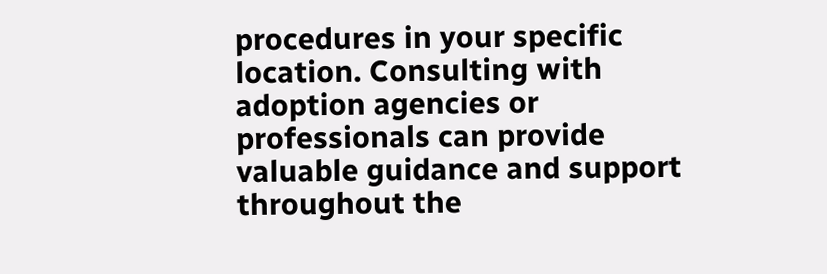procedures in your specific location. Consulting with adoption agencies or professionals can provide valuable guidance and support throughout the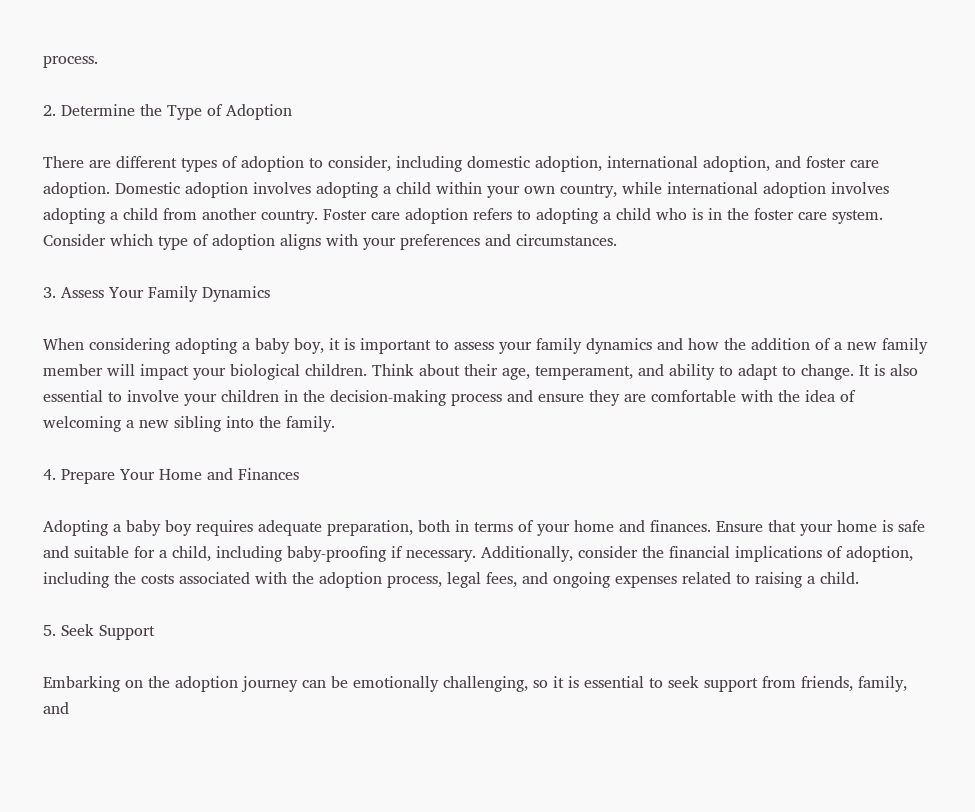process.

2. Determine the Type of Adoption

There are different types of adoption to consider, including domestic adoption, international adoption, and foster care adoption. Domestic adoption involves adopting a child within your own country, while international adoption involves adopting a child from another country. Foster care adoption refers to adopting a child who is in the foster care system. Consider which type of adoption aligns with your preferences and circumstances.

3. Assess Your Family Dynamics

When considering adopting a baby boy, it is important to assess your family dynamics and how the addition of a new family member will impact your biological children. Think about their age, temperament, and ability to adapt to change. It is also essential to involve your children in the decision-making process and ensure they are comfortable with the idea of welcoming a new sibling into the family.

4. Prepare Your Home and Finances

Adopting a baby boy requires adequate preparation, both in terms of your home and finances. Ensure that your home is safe and suitable for a child, including baby-proofing if necessary. Additionally, consider the financial implications of adoption, including the costs associated with the adoption process, legal fees, and ongoing expenses related to raising a child.

5. Seek Support

Embarking on the adoption journey can be emotionally challenging, so it is essential to seek support from friends, family, and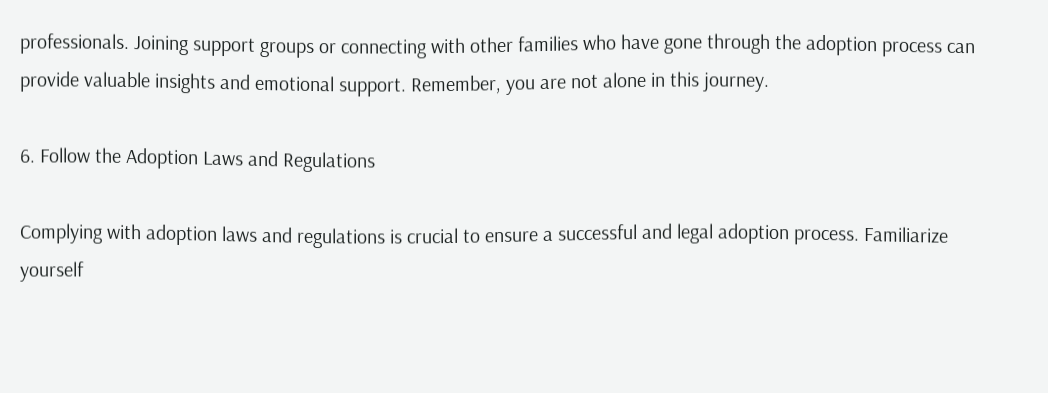professionals. Joining support groups or connecting with other families who have gone through the adoption process can provide valuable insights and emotional support. Remember, you are not alone in this journey.

6. Follow the Adoption Laws and Regulations

Complying with adoption laws and regulations is crucial to ensure a successful and legal adoption process. Familiarize yourself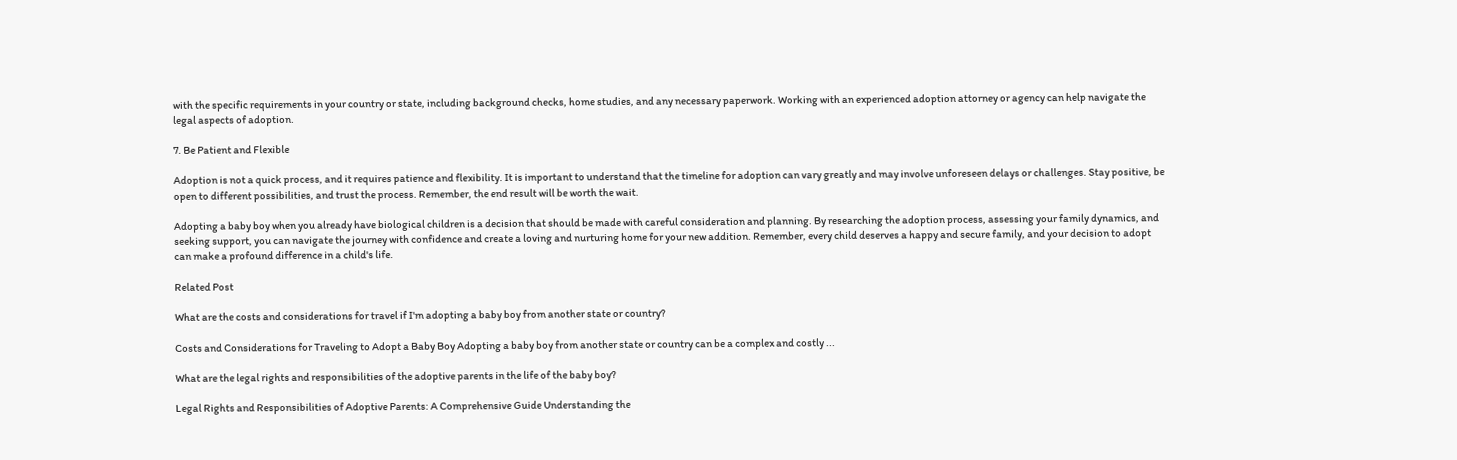with the specific requirements in your country or state, including background checks, home studies, and any necessary paperwork. Working with an experienced adoption attorney or agency can help navigate the legal aspects of adoption.

7. Be Patient and Flexible

Adoption is not a quick process, and it requires patience and flexibility. It is important to understand that the timeline for adoption can vary greatly and may involve unforeseen delays or challenges. Stay positive, be open to different possibilities, and trust the process. Remember, the end result will be worth the wait.

Adopting a baby boy when you already have biological children is a decision that should be made with careful consideration and planning. By researching the adoption process, assessing your family dynamics, and seeking support, you can navigate the journey with confidence and create a loving and nurturing home for your new addition. Remember, every child deserves a happy and secure family, and your decision to adopt can make a profound difference in a child's life.

Related Post

What are the costs and considerations for travel if I'm adopting a baby boy from another state or country?

Costs and Considerations for Traveling to Adopt a Baby Boy Adopting a baby boy from another state or country can be a complex and costly ...

What are the legal rights and responsibilities of the adoptive parents in the life of the baby boy?

Legal Rights and Responsibilities of Adoptive Parents: A Comprehensive Guide Understanding the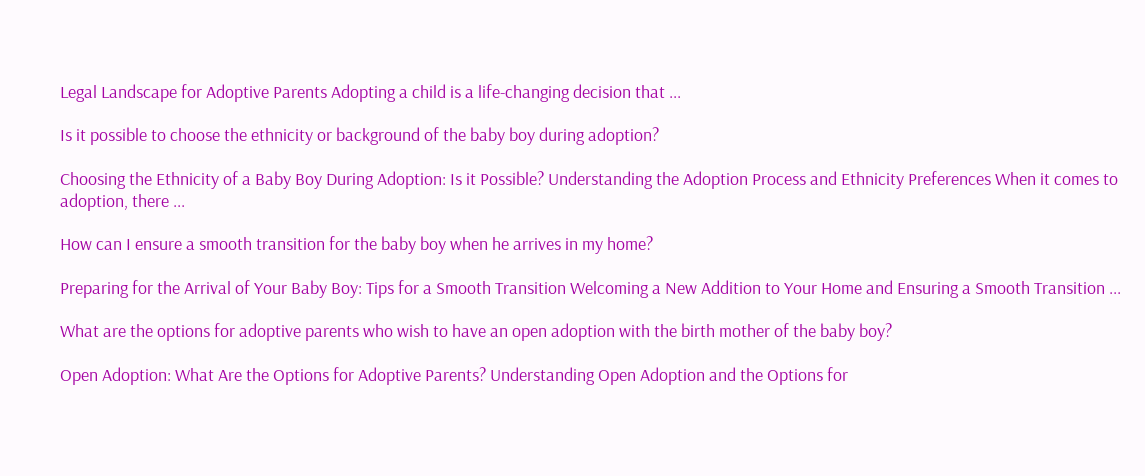Legal Landscape for Adoptive Parents Adopting a child is a life-changing decision that ...

Is it possible to choose the ethnicity or background of the baby boy during adoption?

Choosing the Ethnicity of a Baby Boy During Adoption: Is it Possible? Understanding the Adoption Process and Ethnicity Preferences When it comes to adoption, there ...

How can I ensure a smooth transition for the baby boy when he arrives in my home?

Preparing for the Arrival of Your Baby Boy: Tips for a Smooth Transition Welcoming a New Addition to Your Home and Ensuring a Smooth Transition ...

What are the options for adoptive parents who wish to have an open adoption with the birth mother of the baby boy?

Open Adoption: What Are the Options for Adoptive Parents? Understanding Open Adoption and the Options for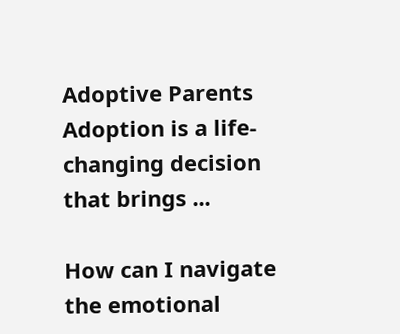Adoptive Parents Adoption is a life-changing decision that brings ...

How can I navigate the emotional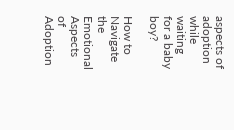aspects of adoption while waiting for a baby boy?

How to Navigate the Emotional Aspects of Adoption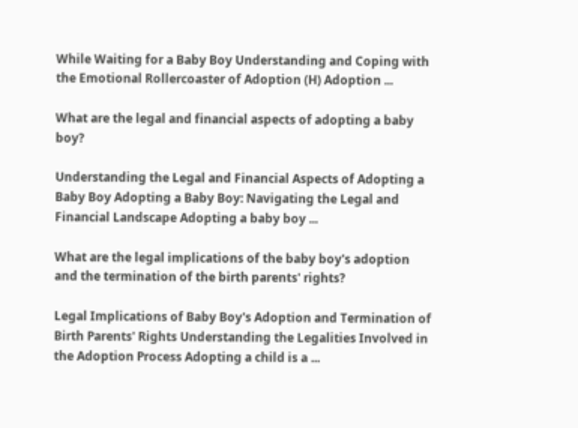While Waiting for a Baby Boy Understanding and Coping with the Emotional Rollercoaster of Adoption (H) Adoption ...

What are the legal and financial aspects of adopting a baby boy?

Understanding the Legal and Financial Aspects of Adopting a Baby Boy Adopting a Baby Boy: Navigating the Legal and Financial Landscape Adopting a baby boy ...

What are the legal implications of the baby boy's adoption and the termination of the birth parents' rights?

Legal Implications of Baby Boy's Adoption and Termination of Birth Parents' Rights Understanding the Legalities Involved in the Adoption Process Adopting a child is a ...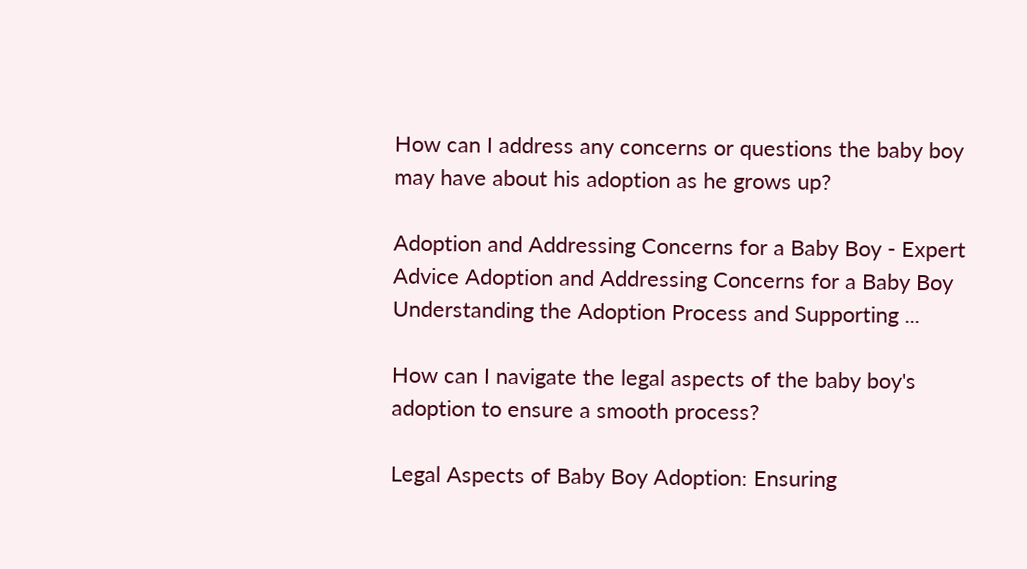How can I address any concerns or questions the baby boy may have about his adoption as he grows up?

Adoption and Addressing Concerns for a Baby Boy - Expert Advice Adoption and Addressing Concerns for a Baby Boy Understanding the Adoption Process and Supporting ...

How can I navigate the legal aspects of the baby boy's adoption to ensure a smooth process?

Legal Aspects of Baby Boy Adoption: Ensuring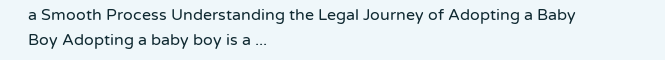a Smooth Process Understanding the Legal Journey of Adopting a Baby Boy Adopting a baby boy is a ...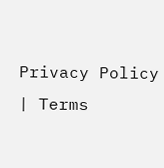Privacy Policy | Terms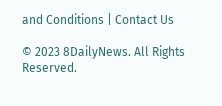and Conditions | Contact Us

© 2023 8DailyNews. All Rights Reserved.